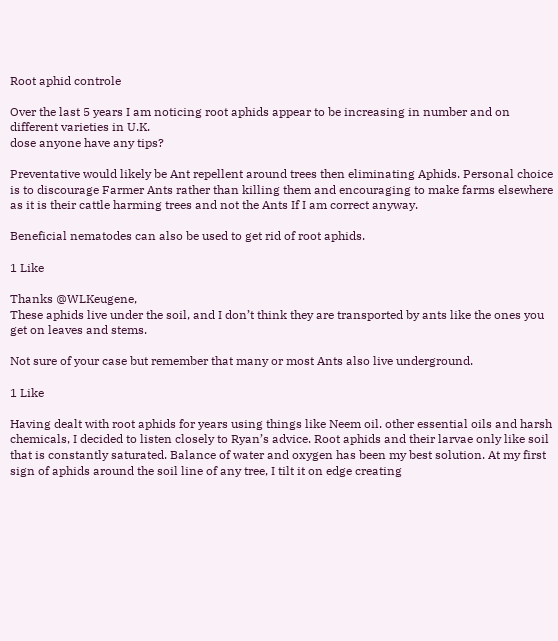Root aphid controle

Over the last 5 years I am noticing root aphids appear to be increasing in number and on different varieties in U.K.
dose anyone have any tips?

Preventative would likely be Ant repellent around trees then eliminating Aphids. Personal choice is to discourage Farmer Ants rather than killing them and encouraging to make farms elsewhere as it is their cattle harming trees and not the Ants If I am correct anyway.

Beneficial nematodes can also be used to get rid of root aphids.

1 Like

Thanks @WLKeugene,
These aphids live under the soil, and I don’t think they are transported by ants like the ones you get on leaves and stems.

Not sure of your case but remember that many or most Ants also live underground.

1 Like

Having dealt with root aphids for years using things like Neem oil. other essential oils and harsh chemicals, I decided to listen closely to Ryan’s advice. Root aphids and their larvae only like soil that is constantly saturated. Balance of water and oxygen has been my best solution. At my first sign of aphids around the soil line of any tree, I tilt it on edge creating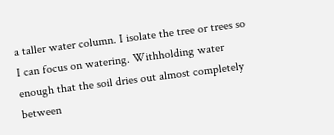a taller water column. I isolate the tree or trees so I can focus on watering. Withholding water enough that the soil dries out almost completely between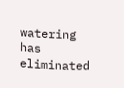watering has eliminated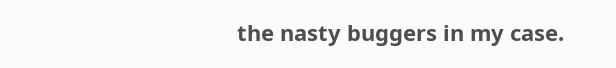the nasty buggers in my case.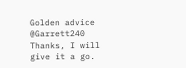Golden advice @Garrett240
Thanks, I will give it a go.